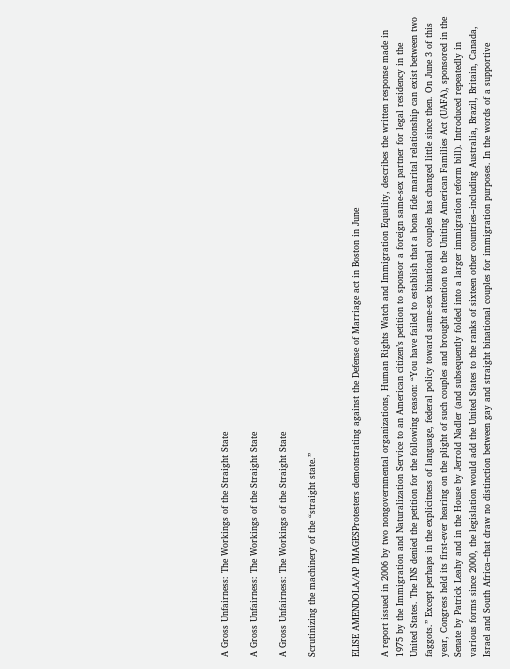A Gross Unfairness: The Workings of the Straight State

A Gross Unfairness: The Workings of the Straight State

A Gross Unfairness: The Workings of the Straight State

Scrutinizing the machinery of the “straight state.”


ELISE AMENDOLA/AP IMAGESProtesters demonstrating against the Defense of Marriage act in Boston in June

A report issued in 2006 by two nongovernmental organizations, Human Rights Watch and Immigration Equality, describes the written response made in 1975 by the Immigration and Naturalization Service to an American citizen’s petition to sponsor a foreign same-sex partner for legal residency in the United States. The INS denied the petition for the following reason: “You have failed to establish that a bona fide marital relationship can exist between two faggots.” Except perhaps in the explicitness of language, federal policy toward same-sex binational couples has changed little since then. On June 3 of this year, Congress held its first-ever hearing on the plight of such couples and brought attention to the Uniting American Families Act (UAFA), sponsored in the Senate by Patrick Leahy and in the House by Jerrold Nadler (and subsequently folded into a larger immigration reform bill). Introduced repeatedly in various forms since 2000, the legislation would add the United States to the ranks of sixteen other countries–including Australia, Brazil, Britain, Canada, Israel and South Africa–that draw no distinction between gay and straight binational couples for immigration purposes. In the words of a supportive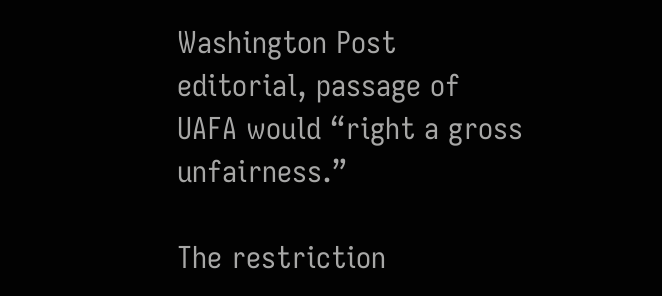Washington Post editorial, passage of UAFA would “right a gross unfairness.”

The restriction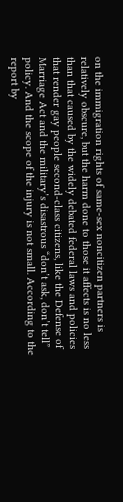on the immigration rights of same-sex noncitizen partners is relatively obscure, but the harm done to those it affects is no less than that caused by the widely debated federal laws and policies that render gay people second-class citizens, like the Defense of Marriage Act and the military’s disastrous “don’t ask, don’t tell” policy. And the scope of the injury is not small. According to the report by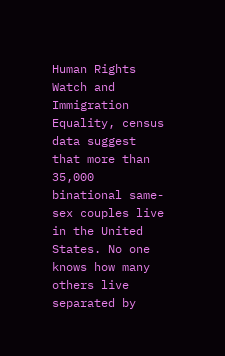Human Rights Watch and Immigration Equality, census data suggest that more than 35,000 binational same-sex couples live in the United States. No one knows how many others live separated by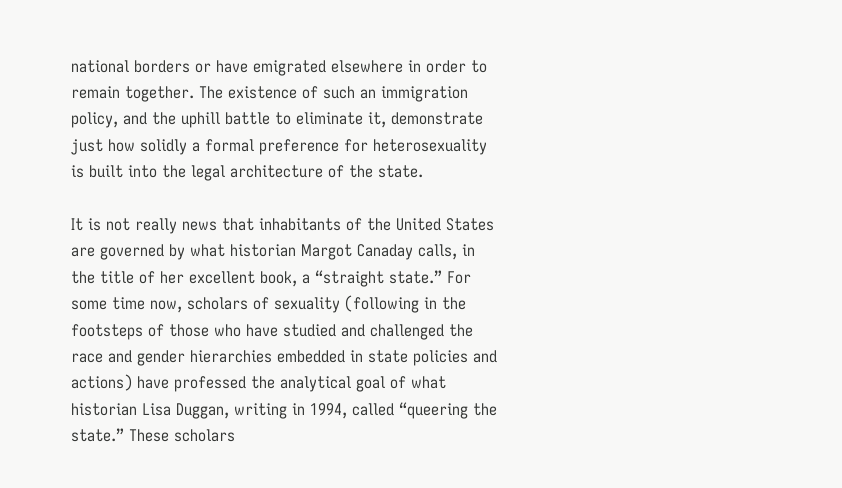national borders or have emigrated elsewhere in order to remain together. The existence of such an immigration policy, and the uphill battle to eliminate it, demonstrate just how solidly a formal preference for heterosexuality is built into the legal architecture of the state.

It is not really news that inhabitants of the United States are governed by what historian Margot Canaday calls, in the title of her excellent book, a “straight state.” For some time now, scholars of sexuality (following in the footsteps of those who have studied and challenged the race and gender hierarchies embedded in state policies and actions) have professed the analytical goal of what historian Lisa Duggan, writing in 1994, called “queering the state.” These scholars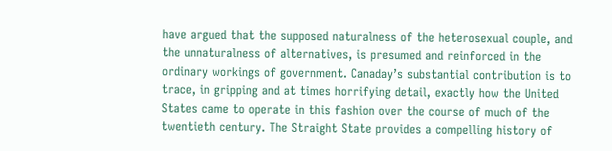have argued that the supposed naturalness of the heterosexual couple, and the unnaturalness of alternatives, is presumed and reinforced in the ordinary workings of government. Canaday’s substantial contribution is to trace, in gripping and at times horrifying detail, exactly how the United States came to operate in this fashion over the course of much of the twentieth century. The Straight State provides a compelling history of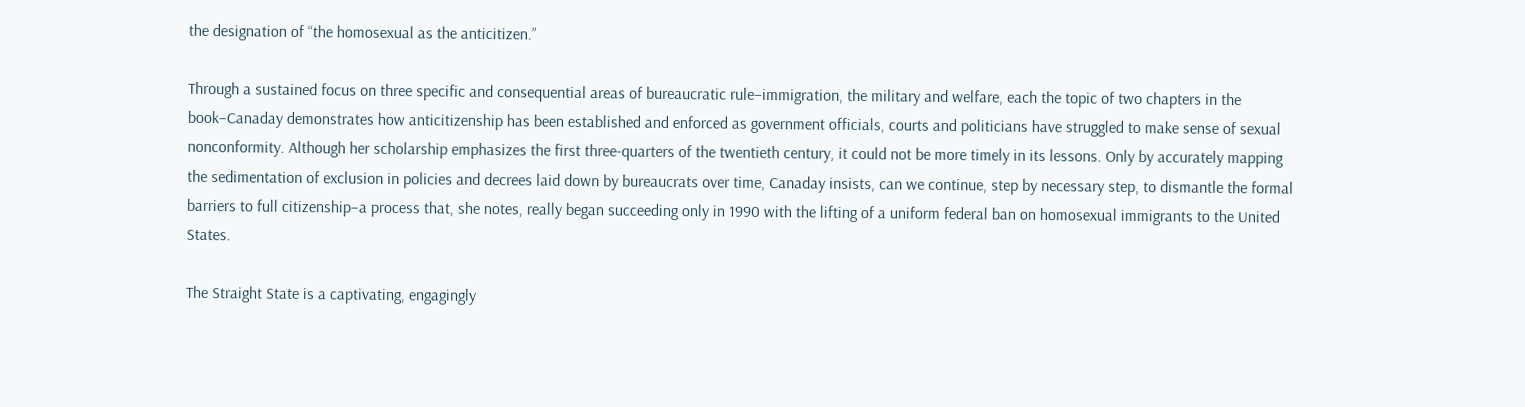the designation of “the homosexual as the anticitizen.”

Through a sustained focus on three specific and consequential areas of bureaucratic rule–immigration, the military and welfare, each the topic of two chapters in the book–Canaday demonstrates how anticitizenship has been established and enforced as government officials, courts and politicians have struggled to make sense of sexual nonconformity. Although her scholarship emphasizes the first three-quarters of the twentieth century, it could not be more timely in its lessons. Only by accurately mapping the sedimentation of exclusion in policies and decrees laid down by bureaucrats over time, Canaday insists, can we continue, step by necessary step, to dismantle the formal barriers to full citizenship–a process that, she notes, really began succeeding only in 1990 with the lifting of a uniform federal ban on homosexual immigrants to the United States.

The Straight State is a captivating, engagingly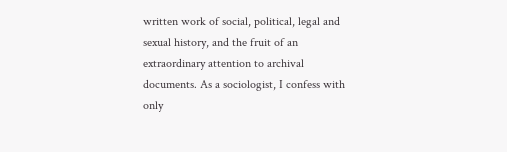written work of social, political, legal and sexual history, and the fruit of an extraordinary attention to archival documents. As a sociologist, I confess with only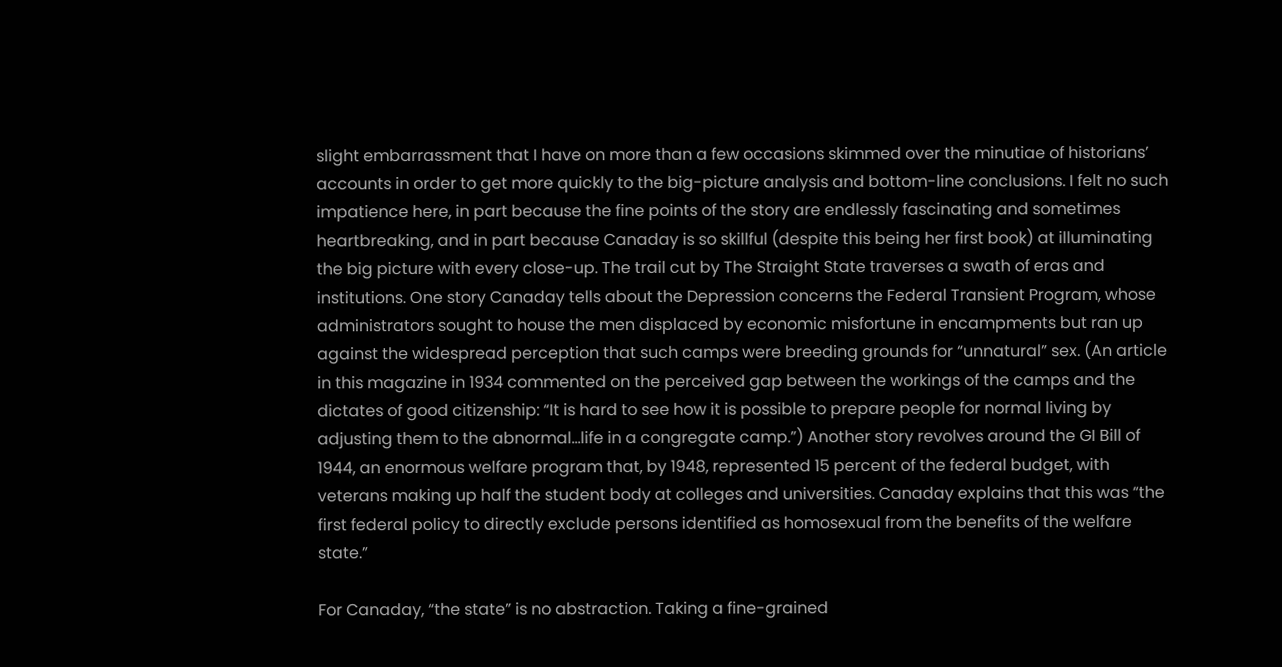slight embarrassment that I have on more than a few occasions skimmed over the minutiae of historians’ accounts in order to get more quickly to the big-picture analysis and bottom-line conclusions. I felt no such impatience here, in part because the fine points of the story are endlessly fascinating and sometimes heartbreaking, and in part because Canaday is so skillful (despite this being her first book) at illuminating the big picture with every close-up. The trail cut by The Straight State traverses a swath of eras and institutions. One story Canaday tells about the Depression concerns the Federal Transient Program, whose administrators sought to house the men displaced by economic misfortune in encampments but ran up against the widespread perception that such camps were breeding grounds for “unnatural” sex. (An article in this magazine in 1934 commented on the perceived gap between the workings of the camps and the dictates of good citizenship: “It is hard to see how it is possible to prepare people for normal living by adjusting them to the abnormal…life in a congregate camp.”) Another story revolves around the GI Bill of 1944, an enormous welfare program that, by 1948, represented 15 percent of the federal budget, with veterans making up half the student body at colleges and universities. Canaday explains that this was “the first federal policy to directly exclude persons identified as homosexual from the benefits of the welfare state.”

For Canaday, “the state” is no abstraction. Taking a fine-grained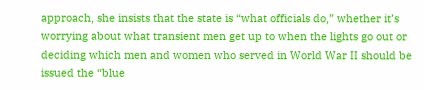approach, she insists that the state is “what officials do,” whether it’s worrying about what transient men get up to when the lights go out or deciding which men and women who served in World War II should be issued the “blue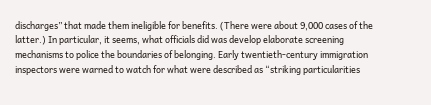discharges” that made them ineligible for benefits. (There were about 9,000 cases of the latter.) In particular, it seems, what officials did was develop elaborate screening mechanisms to police the boundaries of belonging. Early twentieth-century immigration inspectors were warned to watch for what were described as “striking particularities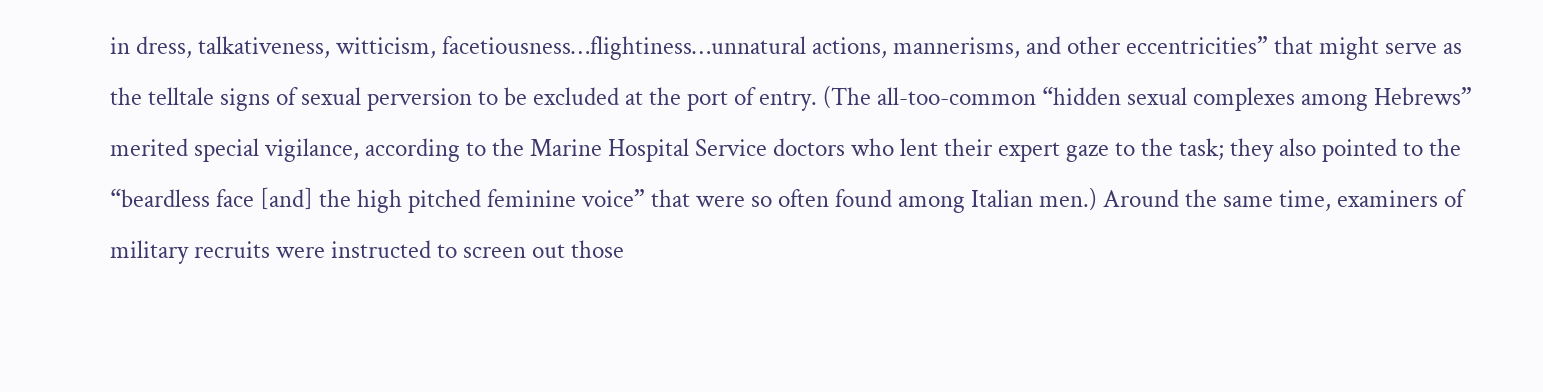in dress, talkativeness, witticism, facetiousness…flightiness…unnatural actions, mannerisms, and other eccentricities” that might serve as the telltale signs of sexual perversion to be excluded at the port of entry. (The all-too-common “hidden sexual complexes among Hebrews” merited special vigilance, according to the Marine Hospital Service doctors who lent their expert gaze to the task; they also pointed to the “beardless face [and] the high pitched feminine voice” that were so often found among Italian men.) Around the same time, examiners of military recruits were instructed to screen out those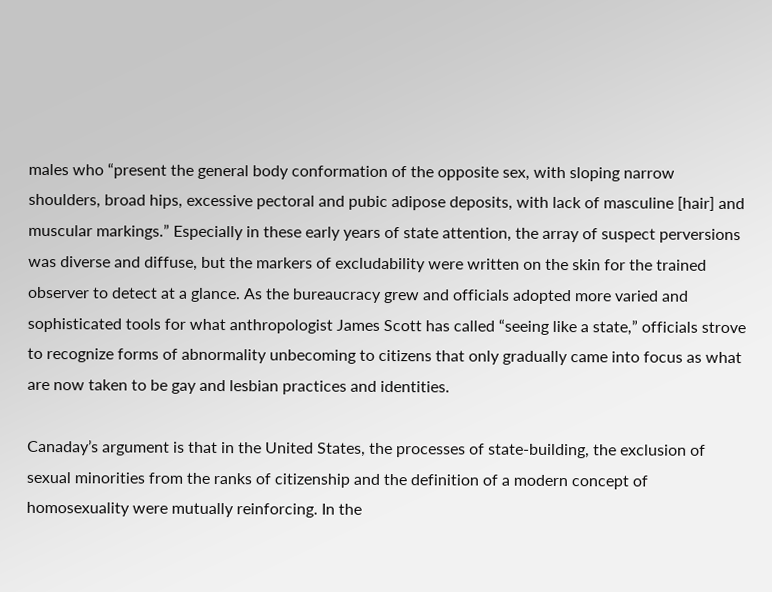males who “present the general body conformation of the opposite sex, with sloping narrow shoulders, broad hips, excessive pectoral and pubic adipose deposits, with lack of masculine [hair] and muscular markings.” Especially in these early years of state attention, the array of suspect perversions was diverse and diffuse, but the markers of excludability were written on the skin for the trained observer to detect at a glance. As the bureaucracy grew and officials adopted more varied and sophisticated tools for what anthropologist James Scott has called “seeing like a state,” officials strove to recognize forms of abnormality unbecoming to citizens that only gradually came into focus as what are now taken to be gay and lesbian practices and identities.

Canaday’s argument is that in the United States, the processes of state-building, the exclusion of sexual minorities from the ranks of citizenship and the definition of a modern concept of homosexuality were mutually reinforcing. In the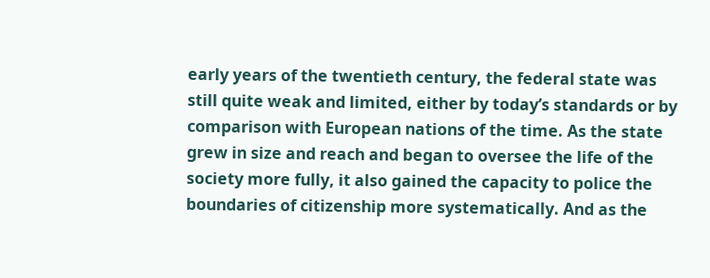early years of the twentieth century, the federal state was still quite weak and limited, either by today’s standards or by comparison with European nations of the time. As the state grew in size and reach and began to oversee the life of the society more fully, it also gained the capacity to police the boundaries of citizenship more systematically. And as the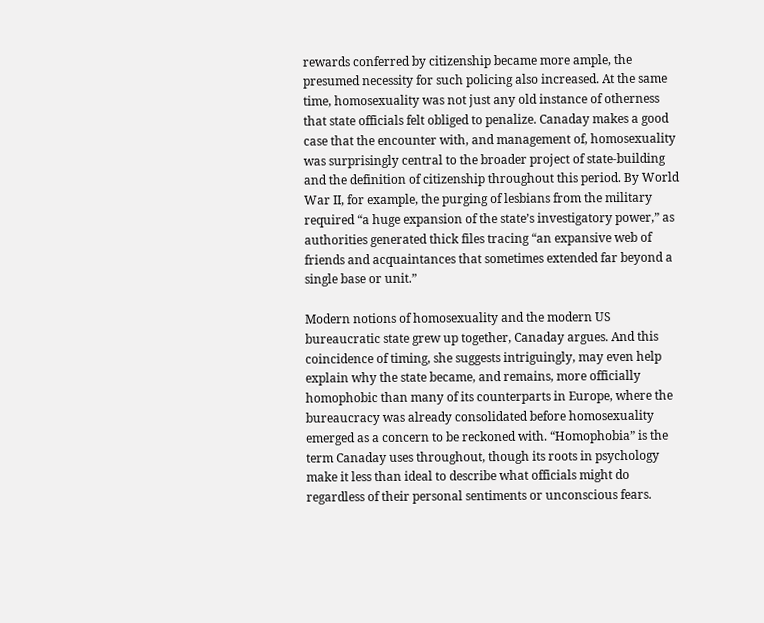rewards conferred by citizenship became more ample, the presumed necessity for such policing also increased. At the same time, homosexuality was not just any old instance of otherness that state officials felt obliged to penalize. Canaday makes a good case that the encounter with, and management of, homosexuality was surprisingly central to the broader project of state-building and the definition of citizenship throughout this period. By World War II, for example, the purging of lesbians from the military required “a huge expansion of the state’s investigatory power,” as authorities generated thick files tracing “an expansive web of friends and acquaintances that sometimes extended far beyond a single base or unit.”

Modern notions of homosexuality and the modern US bureaucratic state grew up together, Canaday argues. And this coincidence of timing, she suggests intriguingly, may even help explain why the state became, and remains, more officially homophobic than many of its counterparts in Europe, where the bureaucracy was already consolidated before homosexuality emerged as a concern to be reckoned with. “Homophobia” is the term Canaday uses throughout, though its roots in psychology make it less than ideal to describe what officials might do regardless of their personal sentiments or unconscious fears.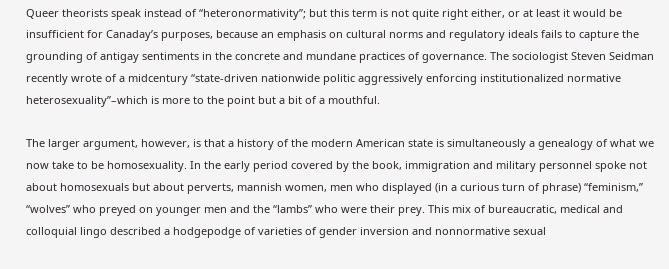Queer theorists speak instead of “heteronormativity”; but this term is not quite right either, or at least it would be insufficient for Canaday’s purposes, because an emphasis on cultural norms and regulatory ideals fails to capture the grounding of antigay sentiments in the concrete and mundane practices of governance. The sociologist Steven Seidman recently wrote of a midcentury “state-driven nationwide politic aggressively enforcing institutionalized normative heterosexuality”–which is more to the point but a bit of a mouthful.

The larger argument, however, is that a history of the modern American state is simultaneously a genealogy of what we now take to be homosexuality. In the early period covered by the book, immigration and military personnel spoke not about homosexuals but about perverts, mannish women, men who displayed (in a curious turn of phrase) “feminism,” “wolves” who preyed on younger men and the “lambs” who were their prey. This mix of bureaucratic, medical and colloquial lingo described a hodgepodge of varieties of gender inversion and nonnormative sexual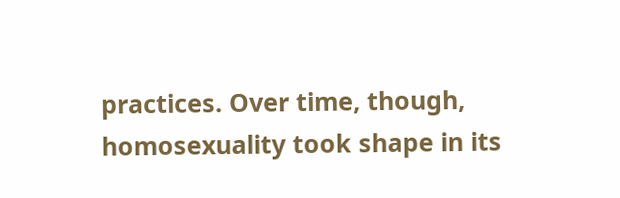practices. Over time, though, homosexuality took shape in its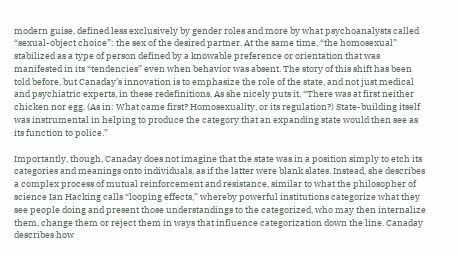modern guise, defined less exclusively by gender roles and more by what psychoanalysts called “sexual-object choice”: the sex of the desired partner. At the same time, “the homosexual” stabilized as a type of person defined by a knowable preference or orientation that was manifested in its “tendencies” even when behavior was absent. The story of this shift has been told before, but Canaday’s innovation is to emphasize the role of the state, and not just medical and psychiatric experts, in these redefinitions. As she nicely puts it, “There was at first neither chicken nor egg. (As in: What came first? Homosexuality, or its regulation?) State-building itself was instrumental in helping to produce the category that an expanding state would then see as its function to police.”

Importantly, though, Canaday does not imagine that the state was in a position simply to etch its categories and meanings onto individuals, as if the latter were blank slates. Instead, she describes a complex process of mutual reinforcement and resistance, similar to what the philosopher of science Ian Hacking calls “looping effects,” whereby powerful institutions categorize what they see people doing and present those understandings to the categorized, who may then internalize them, change them or reject them in ways that influence categorization down the line. Canaday describes how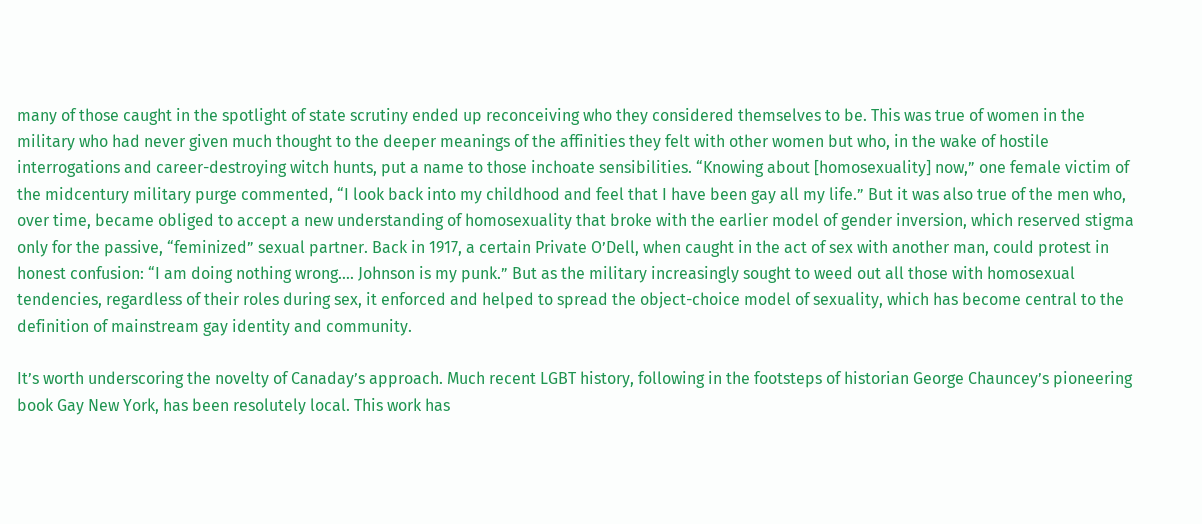many of those caught in the spotlight of state scrutiny ended up reconceiving who they considered themselves to be. This was true of women in the military who had never given much thought to the deeper meanings of the affinities they felt with other women but who, in the wake of hostile interrogations and career-destroying witch hunts, put a name to those inchoate sensibilities. “Knowing about [homosexuality] now,” one female victim of the midcentury military purge commented, “I look back into my childhood and feel that I have been gay all my life.” But it was also true of the men who, over time, became obliged to accept a new understanding of homosexuality that broke with the earlier model of gender inversion, which reserved stigma only for the passive, “feminized” sexual partner. Back in 1917, a certain Private O’Dell, when caught in the act of sex with another man, could protest in honest confusion: “I am doing nothing wrong…. Johnson is my punk.” But as the military increasingly sought to weed out all those with homosexual tendencies, regardless of their roles during sex, it enforced and helped to spread the object-choice model of sexuality, which has become central to the definition of mainstream gay identity and community.

It’s worth underscoring the novelty of Canaday’s approach. Much recent LGBT history, following in the footsteps of historian George Chauncey’s pioneering book Gay New York, has been resolutely local. This work has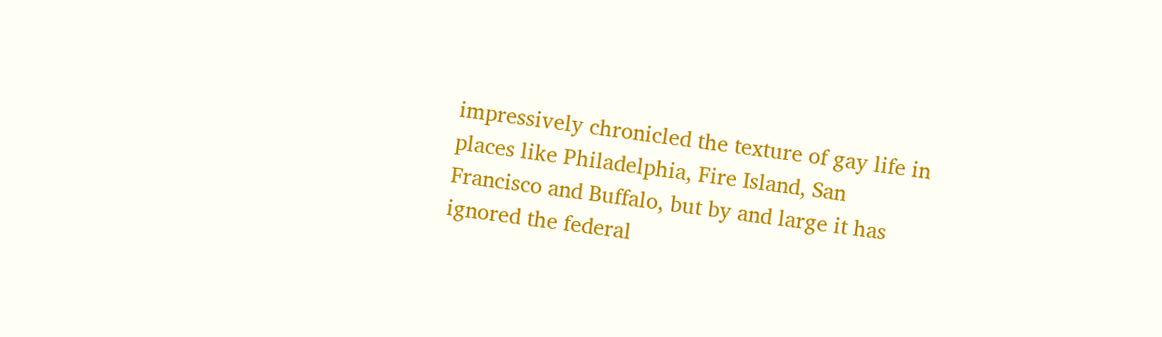impressively chronicled the texture of gay life in places like Philadelphia, Fire Island, San Francisco and Buffalo, but by and large it has ignored the federal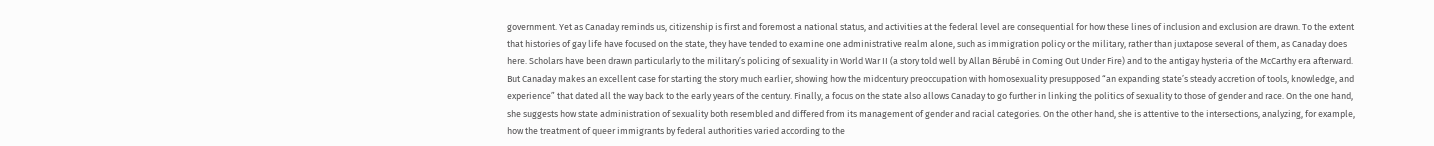government. Yet as Canaday reminds us, citizenship is first and foremost a national status, and activities at the federal level are consequential for how these lines of inclusion and exclusion are drawn. To the extent that histories of gay life have focused on the state, they have tended to examine one administrative realm alone, such as immigration policy or the military, rather than juxtapose several of them, as Canaday does here. Scholars have been drawn particularly to the military’s policing of sexuality in World War II (a story told well by Allan Bérubé in Coming Out Under Fire) and to the antigay hysteria of the McCarthy era afterward. But Canaday makes an excellent case for starting the story much earlier, showing how the midcentury preoccupation with homosexuality presupposed “an expanding state’s steady accretion of tools, knowledge, and experience” that dated all the way back to the early years of the century. Finally, a focus on the state also allows Canaday to go further in linking the politics of sexuality to those of gender and race. On the one hand, she suggests how state administration of sexuality both resembled and differed from its management of gender and racial categories. On the other hand, she is attentive to the intersections, analyzing, for example, how the treatment of queer immigrants by federal authorities varied according to the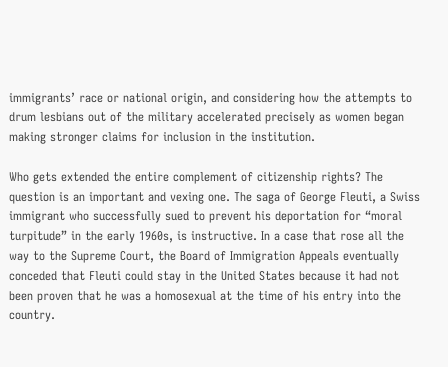immigrants’ race or national origin, and considering how the attempts to drum lesbians out of the military accelerated precisely as women began making stronger claims for inclusion in the institution.

Who gets extended the entire complement of citizenship rights? The question is an important and vexing one. The saga of George Fleuti, a Swiss immigrant who successfully sued to prevent his deportation for “moral turpitude” in the early 1960s, is instructive. In a case that rose all the way to the Supreme Court, the Board of Immigration Appeals eventually conceded that Fleuti could stay in the United States because it had not been proven that he was a homosexual at the time of his entry into the country.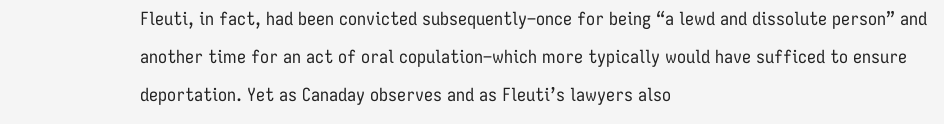Fleuti, in fact, had been convicted subsequently–once for being “a lewd and dissolute person” and another time for an act of oral copulation–which more typically would have sufficed to ensure deportation. Yet as Canaday observes and as Fleuti’s lawyers also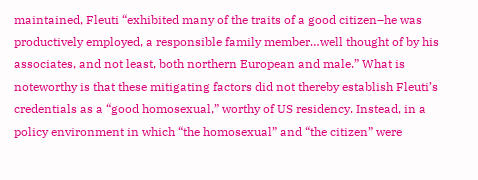maintained, Fleuti “exhibited many of the traits of a good citizen–he was productively employed, a responsible family member…well thought of by his associates, and not least, both northern European and male.” What is noteworthy is that these mitigating factors did not thereby establish Fleuti’s credentials as a “good homosexual,” worthy of US residency. Instead, in a policy environment in which “the homosexual” and “the citizen” were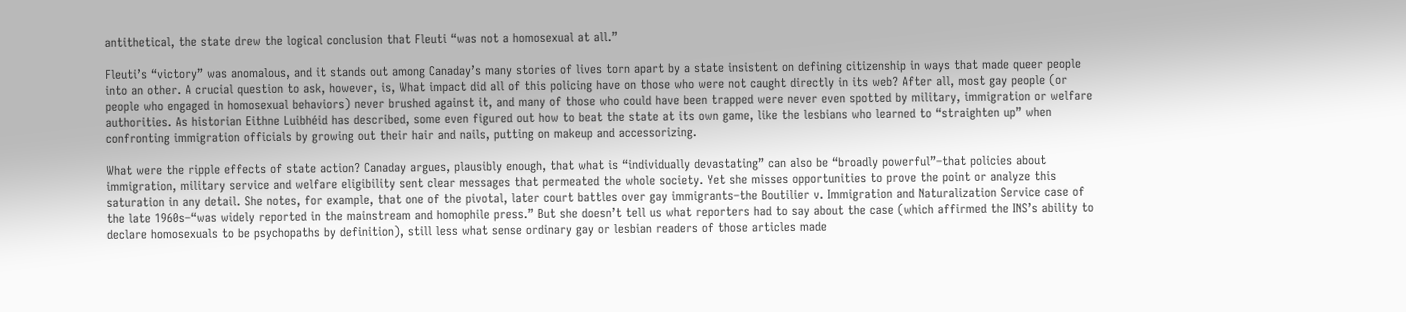antithetical, the state drew the logical conclusion that Fleuti “was not a homosexual at all.”

Fleuti’s “victory” was anomalous, and it stands out among Canaday’s many stories of lives torn apart by a state insistent on defining citizenship in ways that made queer people into an other. A crucial question to ask, however, is, What impact did all of this policing have on those who were not caught directly in its web? After all, most gay people (or people who engaged in homosexual behaviors) never brushed against it, and many of those who could have been trapped were never even spotted by military, immigration or welfare authorities. As historian Eithne Luibhéid has described, some even figured out how to beat the state at its own game, like the lesbians who learned to “straighten up” when confronting immigration officials by growing out their hair and nails, putting on makeup and accessorizing.

What were the ripple effects of state action? Canaday argues, plausibly enough, that what is “individually devastating” can also be “broadly powerful”–that policies about immigration, military service and welfare eligibility sent clear messages that permeated the whole society. Yet she misses opportunities to prove the point or analyze this saturation in any detail. She notes, for example, that one of the pivotal, later court battles over gay immigrants–the Boutilier v. Immigration and Naturalization Service case of the late 1960s–“was widely reported in the mainstream and homophile press.” But she doesn’t tell us what reporters had to say about the case (which affirmed the INS’s ability to declare homosexuals to be psychopaths by definition), still less what sense ordinary gay or lesbian readers of those articles made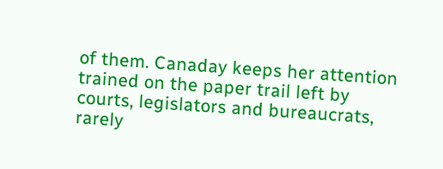of them. Canaday keeps her attention trained on the paper trail left by courts, legislators and bureaucrats, rarely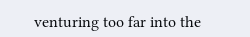venturing too far into the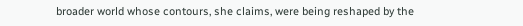broader world whose contours, she claims, were being reshaped by the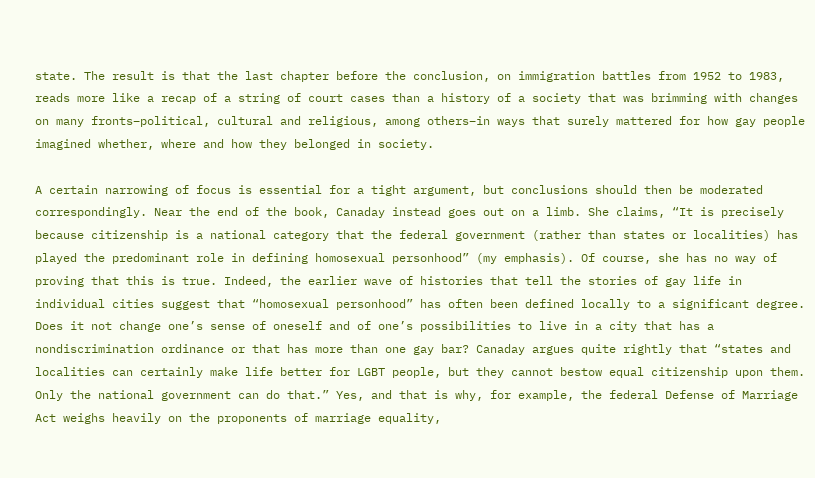state. The result is that the last chapter before the conclusion, on immigration battles from 1952 to 1983, reads more like a recap of a string of court cases than a history of a society that was brimming with changes on many fronts–political, cultural and religious, among others–in ways that surely mattered for how gay people imagined whether, where and how they belonged in society.

A certain narrowing of focus is essential for a tight argument, but conclusions should then be moderated correspondingly. Near the end of the book, Canaday instead goes out on a limb. She claims, “It is precisely because citizenship is a national category that the federal government (rather than states or localities) has played the predominant role in defining homosexual personhood” (my emphasis). Of course, she has no way of proving that this is true. Indeed, the earlier wave of histories that tell the stories of gay life in individual cities suggest that “homosexual personhood” has often been defined locally to a significant degree. Does it not change one’s sense of oneself and of one’s possibilities to live in a city that has a nondiscrimination ordinance or that has more than one gay bar? Canaday argues quite rightly that “states and localities can certainly make life better for LGBT people, but they cannot bestow equal citizenship upon them. Only the national government can do that.” Yes, and that is why, for example, the federal Defense of Marriage Act weighs heavily on the proponents of marriage equality,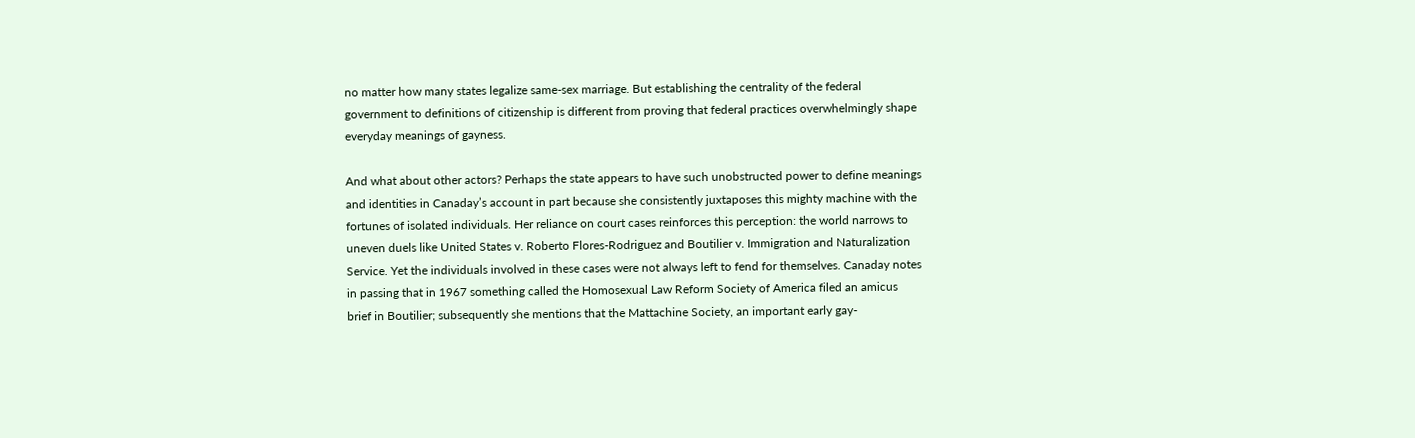no matter how many states legalize same-sex marriage. But establishing the centrality of the federal government to definitions of citizenship is different from proving that federal practices overwhelmingly shape everyday meanings of gayness.

And what about other actors? Perhaps the state appears to have such unobstructed power to define meanings and identities in Canaday’s account in part because she consistently juxtaposes this mighty machine with the fortunes of isolated individuals. Her reliance on court cases reinforces this perception: the world narrows to uneven duels like United States v. Roberto Flores-Rodriguez and Boutilier v. Immigration and Naturalization Service. Yet the individuals involved in these cases were not always left to fend for themselves. Canaday notes in passing that in 1967 something called the Homosexual Law Reform Society of America filed an amicus brief in Boutilier; subsequently she mentions that the Mattachine Society, an important early gay-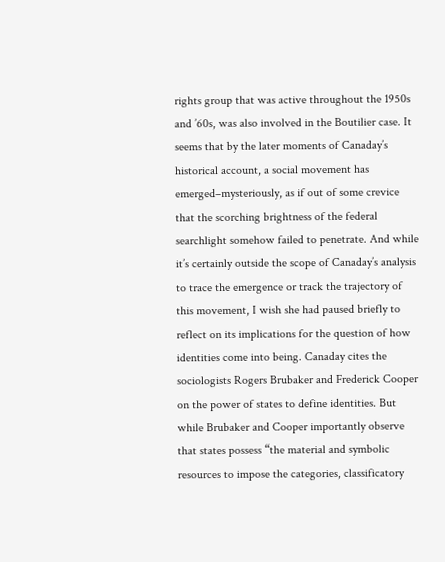rights group that was active throughout the 1950s and ’60s, was also involved in the Boutilier case. It seems that by the later moments of Canaday’s historical account, a social movement has emerged–mysteriously, as if out of some crevice that the scorching brightness of the federal searchlight somehow failed to penetrate. And while it’s certainly outside the scope of Canaday’s analysis to trace the emergence or track the trajectory of this movement, I wish she had paused briefly to reflect on its implications for the question of how identities come into being. Canaday cites the sociologists Rogers Brubaker and Frederick Cooper on the power of states to define identities. But while Brubaker and Cooper importantly observe that states possess “the material and symbolic resources to impose the categories, classificatory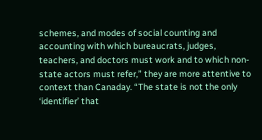schemes, and modes of social counting and accounting with which bureaucrats, judges, teachers, and doctors must work and to which non-state actors must refer,” they are more attentive to context than Canaday. “The state is not the only ‘identifier’ that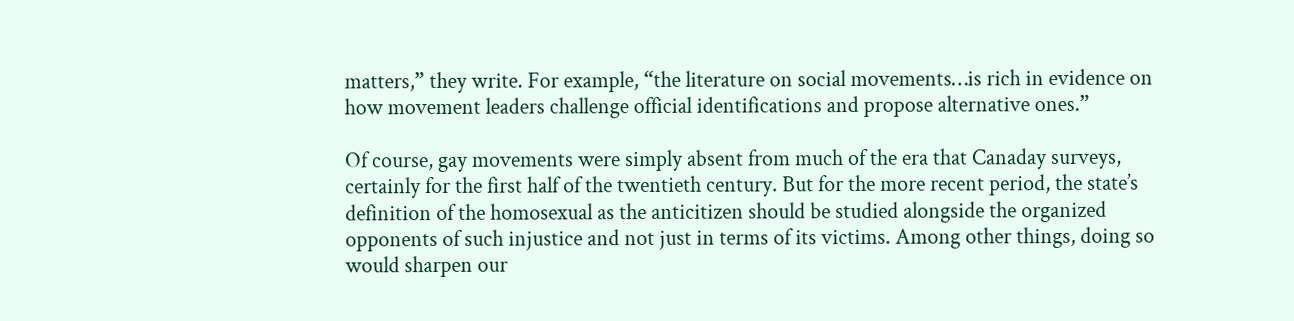matters,” they write. For example, “the literature on social movements…is rich in evidence on how movement leaders challenge official identifications and propose alternative ones.”

Of course, gay movements were simply absent from much of the era that Canaday surveys, certainly for the first half of the twentieth century. But for the more recent period, the state’s definition of the homosexual as the anticitizen should be studied alongside the organized opponents of such injustice and not just in terms of its victims. Among other things, doing so would sharpen our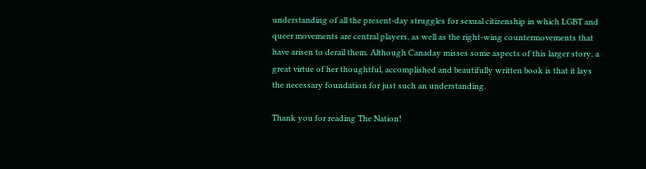understanding of all the present-day struggles for sexual citizenship in which LGBT and queer movements are central players, as well as the right-wing countermovements that have arisen to derail them. Although Canaday misses some aspects of this larger story, a great virtue of her thoughtful, accomplished and beautifully written book is that it lays the necessary foundation for just such an understanding.

Thank you for reading The Nation!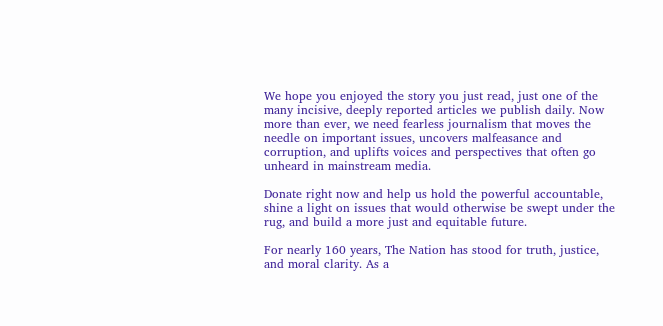We hope you enjoyed the story you just read, just one of the many incisive, deeply reported articles we publish daily. Now more than ever, we need fearless journalism that moves the needle on important issues, uncovers malfeasance and corruption, and uplifts voices and perspectives that often go unheard in mainstream media.

Donate right now and help us hold the powerful accountable, shine a light on issues that would otherwise be swept under the rug, and build a more just and equitable future.

For nearly 160 years, The Nation has stood for truth, justice, and moral clarity. As a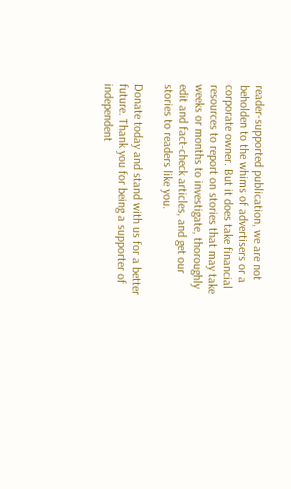reader-supported publication, we are not beholden to the whims of advertisers or a corporate owner. But it does take financial resources to report on stories that may take weeks or months to investigate, thoroughly edit and fact-check articles, and get our stories to readers like you.

Donate today and stand with us for a better future. Thank you for being a supporter of independent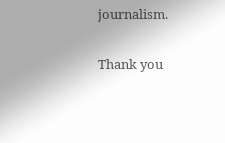journalism.

Thank you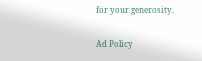for your generosity.

Ad Policy